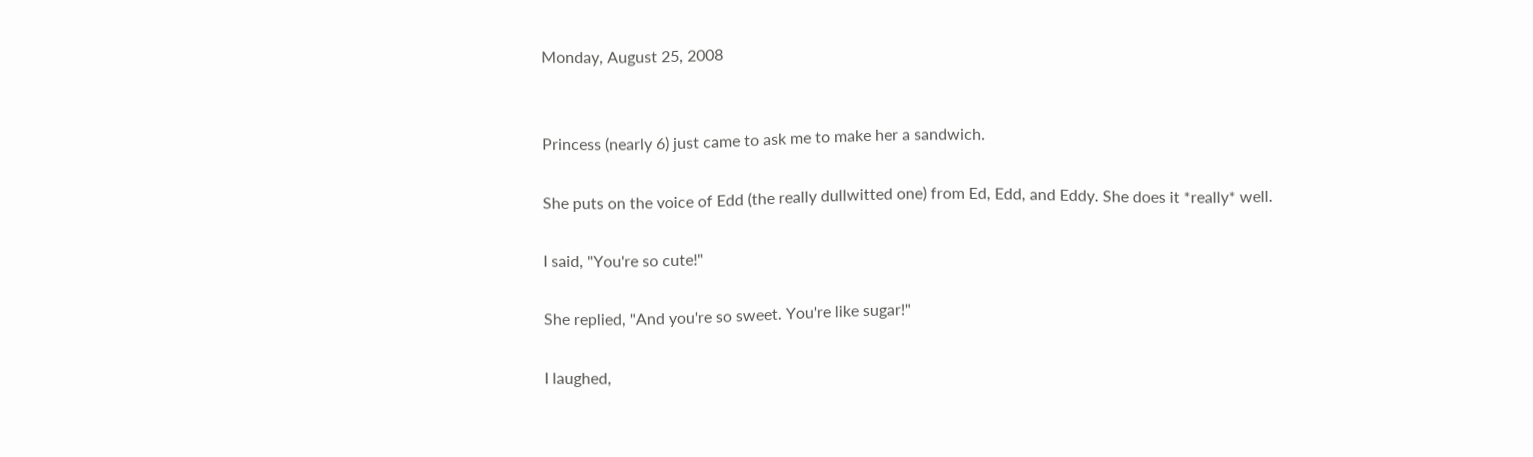Monday, August 25, 2008


Princess (nearly 6) just came to ask me to make her a sandwich.

She puts on the voice of Edd (the really dullwitted one) from Ed, Edd, and Eddy. She does it *really* well.

I said, "You're so cute!"

She replied, "And you're so sweet. You're like sugar!"

I laughed,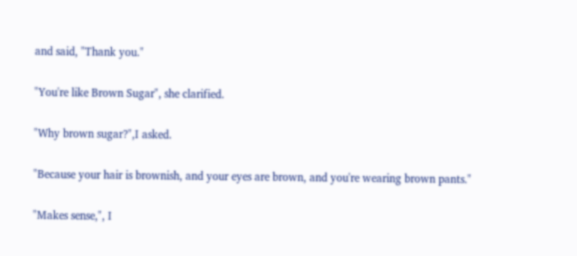and said, "Thank you."

"You're like Brown Sugar", she clarified.

"Why brown sugar?",I asked.

"Because your hair is brownish, and your eyes are brown, and you're wearing brown pants."

"Makes sense,", I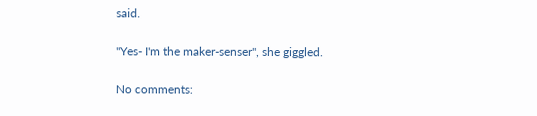said.

"Yes- I'm the maker-senser", she giggled.

No comments: